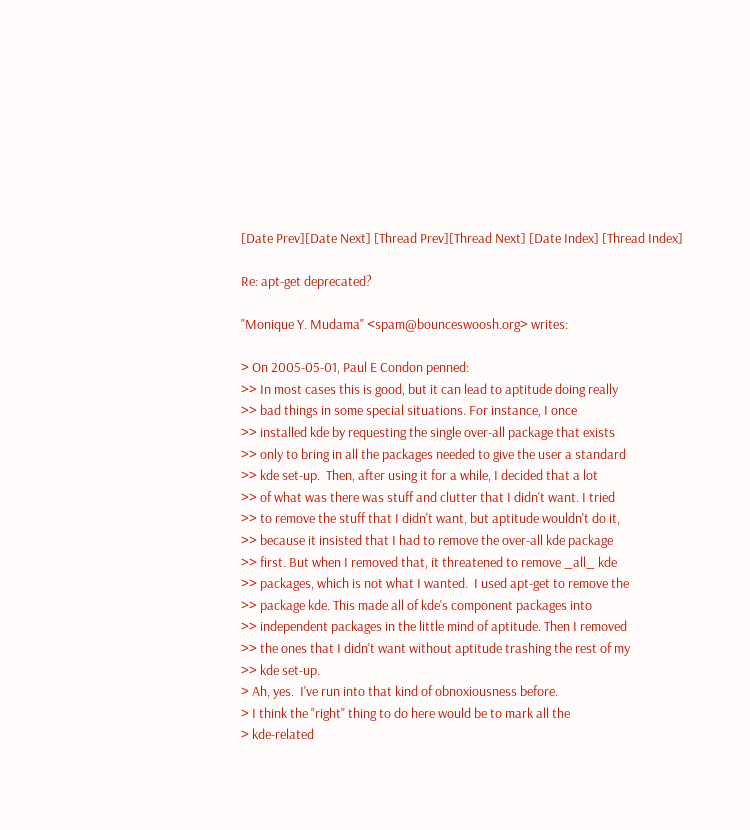[Date Prev][Date Next] [Thread Prev][Thread Next] [Date Index] [Thread Index]

Re: apt-get deprecated?

"Monique Y. Mudama" <spam@bounceswoosh.org> writes:

> On 2005-05-01, Paul E Condon penned:
>> In most cases this is good, but it can lead to aptitude doing really
>> bad things in some special situations. For instance, I once
>> installed kde by requesting the single over-all package that exists
>> only to bring in all the packages needed to give the user a standard
>> kde set-up.  Then, after using it for a while, I decided that a lot
>> of what was there was stuff and clutter that I didn't want. I tried
>> to remove the stuff that I didn't want, but aptitude wouldn't do it,
>> because it insisted that I had to remove the over-all kde package
>> first. But when I removed that, it threatened to remove _all_ kde
>> packages, which is not what I wanted.  I used apt-get to remove the
>> package kde. This made all of kde's component packages into
>> independent packages in the little mind of aptitude. Then I removed
>> the ones that I didn't want without aptitude trashing the rest of my
>> kde set-up.
> Ah, yes.  I've run into that kind of obnoxiousness before.
> I think the "right" thing to do here would be to mark all the
> kde-related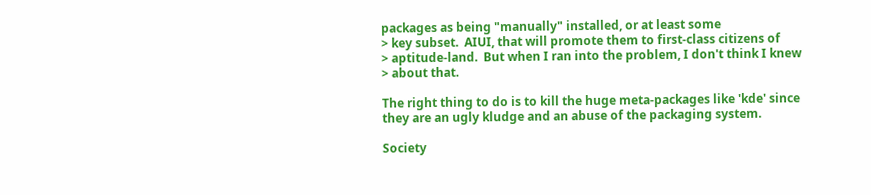packages as being "manually" installed, or at least some
> key subset.  AIUI, that will promote them to first-class citizens of
> aptitude-land.  But when I ran into the problem, I don't think I knew
> about that.

The right thing to do is to kill the huge meta-packages like 'kde' since
they are an ugly kludge and an abuse of the packaging system.

Society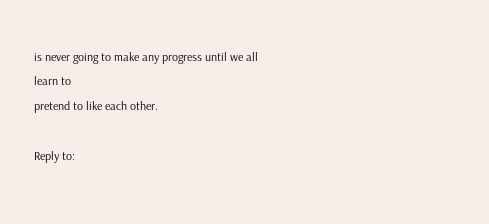is never going to make any progress until we all learn to
pretend to like each other.

Reply to: